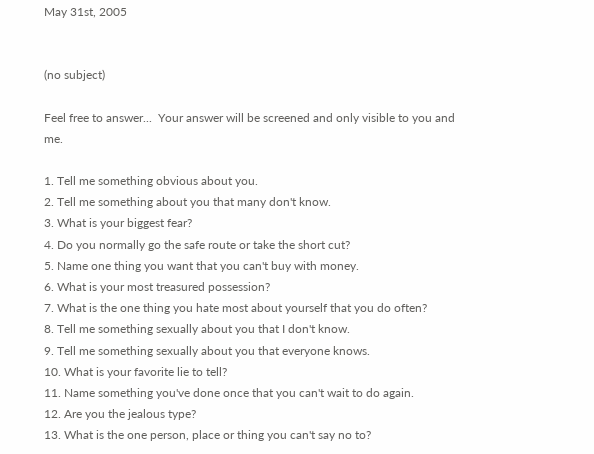May 31st, 2005


(no subject)

Feel free to answer...  Your answer will be screened and only visible to you and me.

1. Tell me something obvious about you.
2. Tell me something about you that many don't know.
3. What is your biggest fear?
4. Do you normally go the safe route or take the short cut?
5. Name one thing you want that you can't buy with money.
6. What is your most treasured possession?
7. What is the one thing you hate most about yourself that you do often?
8. Tell me something sexually about you that I don't know.
9. Tell me something sexually about you that everyone knows.
10. What is your favorite lie to tell?
11. Name something you've done once that you can't wait to do again.
12. Are you the jealous type?
13. What is the one person, place or thing you can't say no to?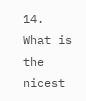14. What is the nicest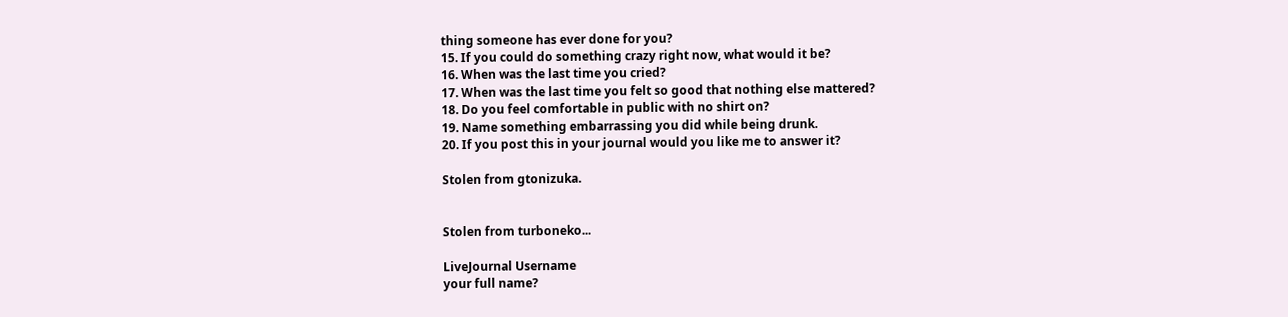thing someone has ever done for you?
15. If you could do something crazy right now, what would it be?
16. When was the last time you cried?
17. When was the last time you felt so good that nothing else mattered?
18. Do you feel comfortable in public with no shirt on?
19. Name something embarrassing you did while being drunk.
20. If you post this in your journal would you like me to answer it?

Stolen from gtonizuka.


Stolen from turboneko...

LiveJournal Username
your full name?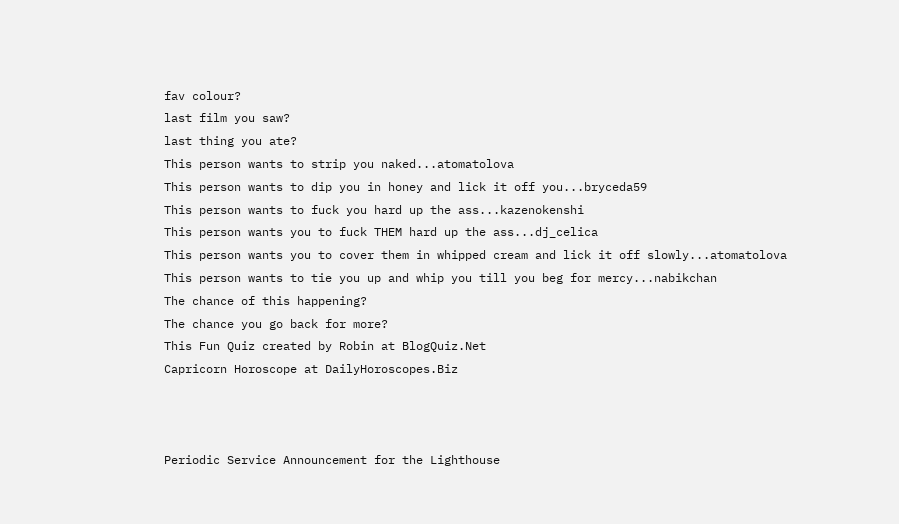fav colour?
last film you saw?
last thing you ate?
This person wants to strip you naked...atomatolova
This person wants to dip you in honey and lick it off you...bryceda59
This person wants to fuck you hard up the ass...kazenokenshi
This person wants you to fuck THEM hard up the ass...dj_celica
This person wants you to cover them in whipped cream and lick it off slowly...atomatolova
This person wants to tie you up and whip you till you beg for mercy...nabikchan
The chance of this happening?
The chance you go back for more?
This Fun Quiz created by Robin at BlogQuiz.Net
Capricorn Horoscope at DailyHoroscopes.Biz



Periodic Service Announcement for the Lighthouse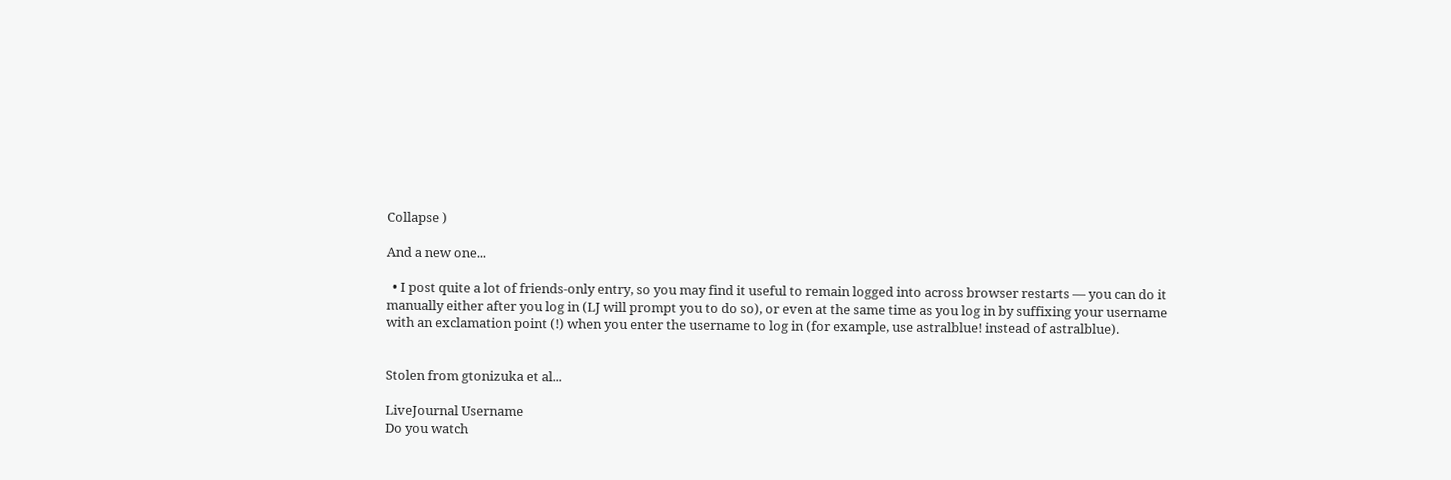Collapse )

And a new one...

  • I post quite a lot of friends-only entry, so you may find it useful to remain logged into across browser restarts — you can do it manually either after you log in (LJ will prompt you to do so), or even at the same time as you log in by suffixing your username with an exclamation point (!) when you enter the username to log in (for example, use astralblue! instead of astralblue).


Stolen from gtonizuka et al...

LiveJournal Username
Do you watch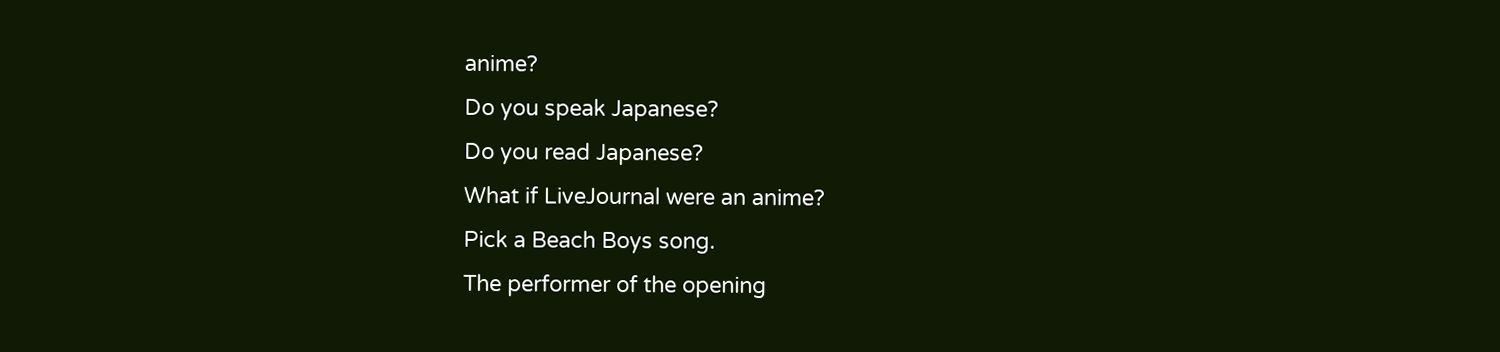anime?
Do you speak Japanese?
Do you read Japanese?
What if LiveJournal were an anime?
Pick a Beach Boys song.
The performer of the opening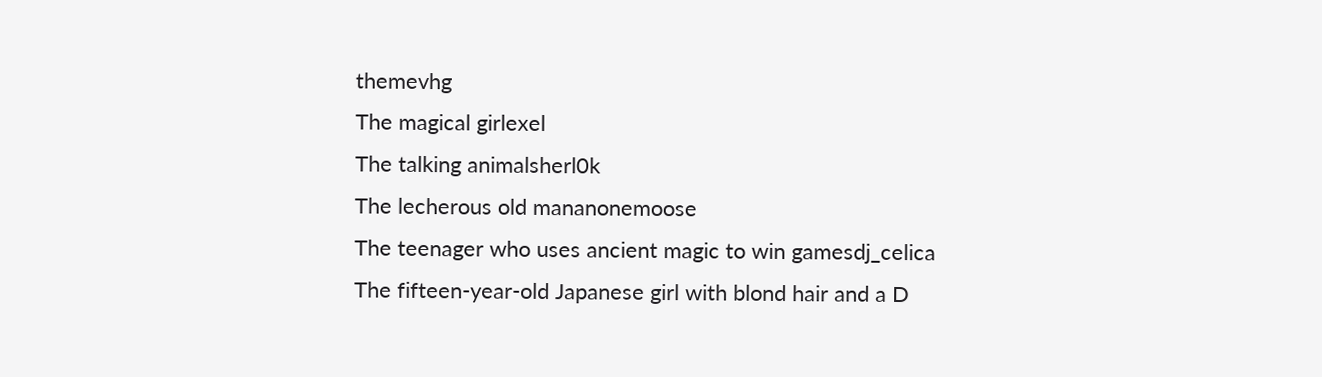themevhg
The magical girlexel
The talking animalsherl0k
The lecherous old mananonemoose
The teenager who uses ancient magic to win gamesdj_celica
The fifteen-year-old Japanese girl with blond hair and a D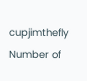cupjimthefly
Number of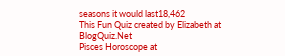seasons it would last18,462
This Fun Quiz created by Elizabeth at BlogQuiz.Net
Pisces Horoscope at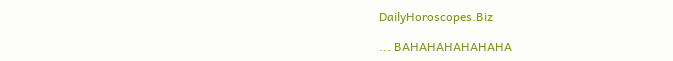DailyHoroscopes.Biz

... BAHAHAHAHAHAHA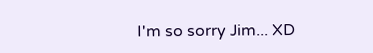I'm so sorry Jim... XD